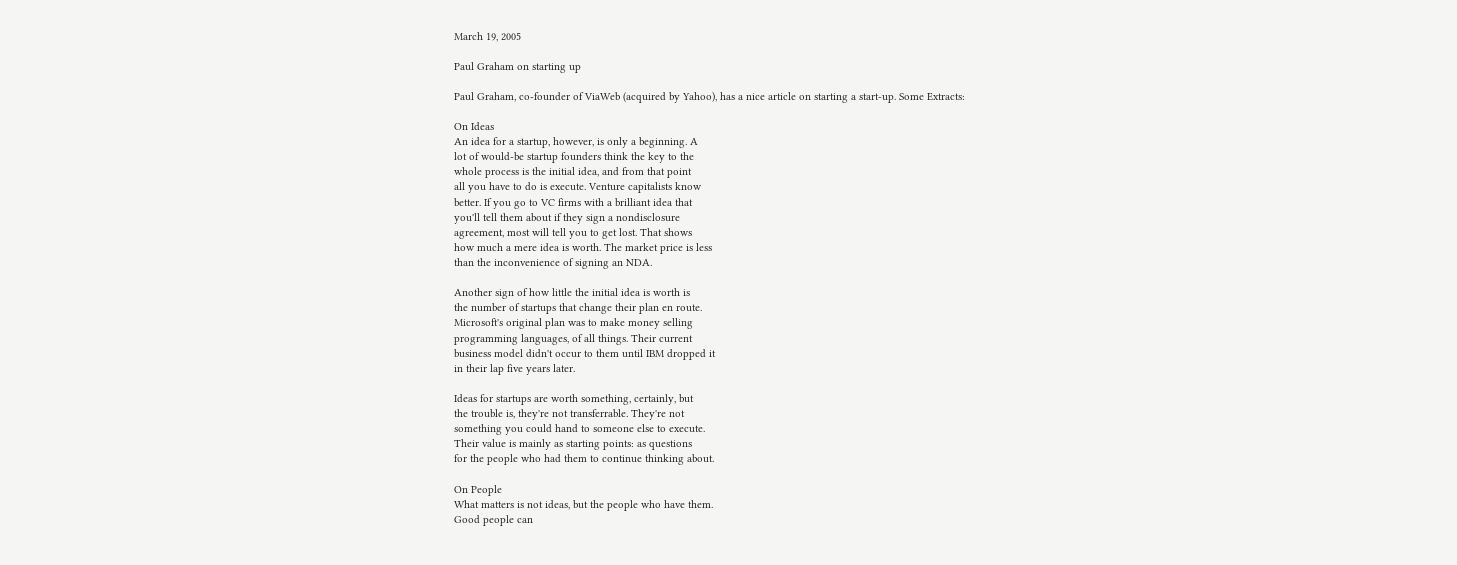March 19, 2005

Paul Graham on starting up

Paul Graham, co-founder of ViaWeb (acquired by Yahoo), has a nice article on starting a start-up. Some Extracts:

On Ideas
An idea for a startup, however, is only a beginning. A
lot of would-be startup founders think the key to the
whole process is the initial idea, and from that point
all you have to do is execute. Venture capitalists know
better. If you go to VC firms with a brilliant idea that
you'll tell them about if they sign a nondisclosure
agreement, most will tell you to get lost. That shows
how much a mere idea is worth. The market price is less
than the inconvenience of signing an NDA.

Another sign of how little the initial idea is worth is
the number of startups that change their plan en route.
Microsoft's original plan was to make money selling
programming languages, of all things. Their current
business model didn't occur to them until IBM dropped it
in their lap five years later.

Ideas for startups are worth something, certainly, but
the trouble is, they're not transferrable. They're not
something you could hand to someone else to execute.
Their value is mainly as starting points: as questions
for the people who had them to continue thinking about.

On People
What matters is not ideas, but the people who have them.
Good people can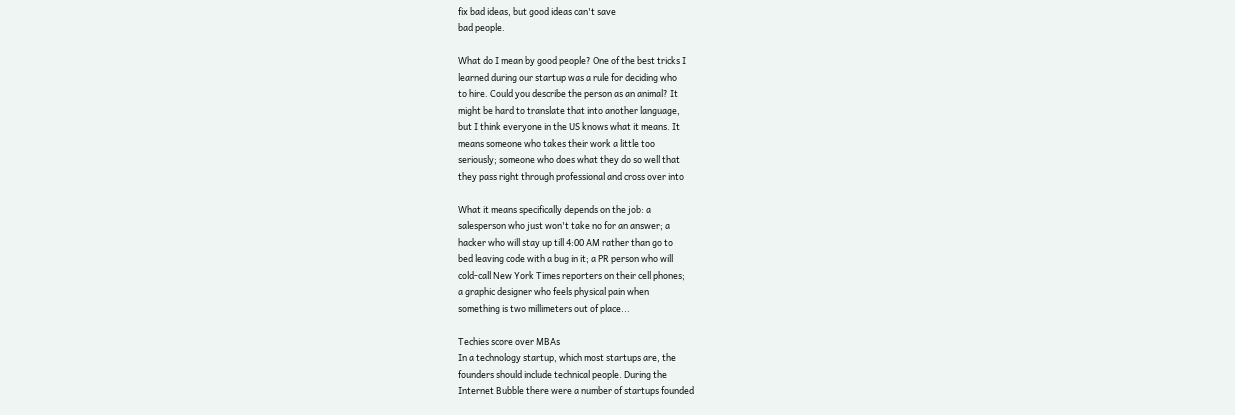fix bad ideas, but good ideas can't save
bad people.

What do I mean by good people? One of the best tricks I
learned during our startup was a rule for deciding who
to hire. Could you describe the person as an animal? It
might be hard to translate that into another language,
but I think everyone in the US knows what it means. It
means someone who takes their work a little too
seriously; someone who does what they do so well that
they pass right through professional and cross over into

What it means specifically depends on the job: a
salesperson who just won't take no for an answer; a
hacker who will stay up till 4:00 AM rather than go to
bed leaving code with a bug in it; a PR person who will
cold-call New York Times reporters on their cell phones;
a graphic designer who feels physical pain when
something is two millimeters out of place...

Techies score over MBAs
In a technology startup, which most startups are, the
founders should include technical people. During the
Internet Bubble there were a number of startups founded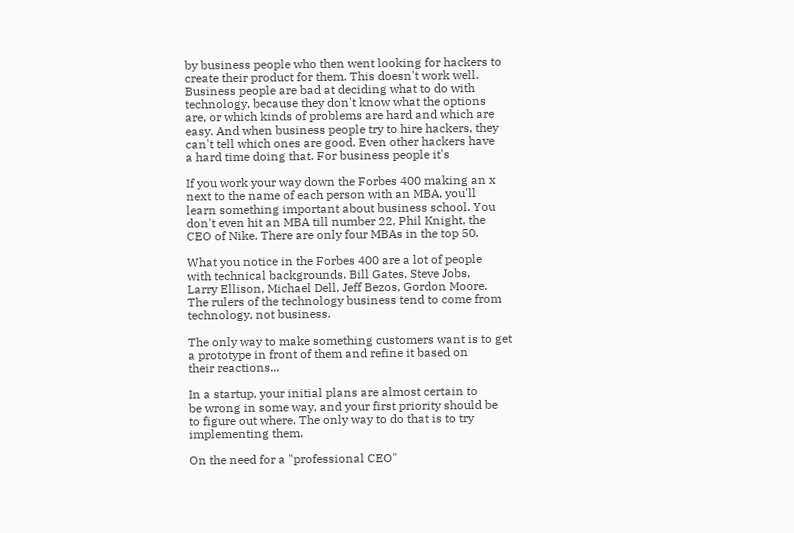by business people who then went looking for hackers to
create their product for them. This doesn't work well.
Business people are bad at deciding what to do with
technology, because they don't know what the options
are, or which kinds of problems are hard and which are
easy. And when business people try to hire hackers, they
can't tell which ones are good. Even other hackers have
a hard time doing that. For business people it's

If you work your way down the Forbes 400 making an x
next to the name of each person with an MBA, you'll
learn something important about business school. You
don't even hit an MBA till number 22, Phil Knight, the
CEO of Nike. There are only four MBAs in the top 50.

What you notice in the Forbes 400 are a lot of people
with technical backgrounds. Bill Gates, Steve Jobs,
Larry Ellison, Michael Dell, Jeff Bezos, Gordon Moore.
The rulers of the technology business tend to come from
technology, not business.

The only way to make something customers want is to get
a prototype in front of them and refine it based on
their reactions...

In a startup, your initial plans are almost certain to
be wrong in some way, and your first priority should be
to figure out where. The only way to do that is to try
implementing them.

On the need for a "professional CEO"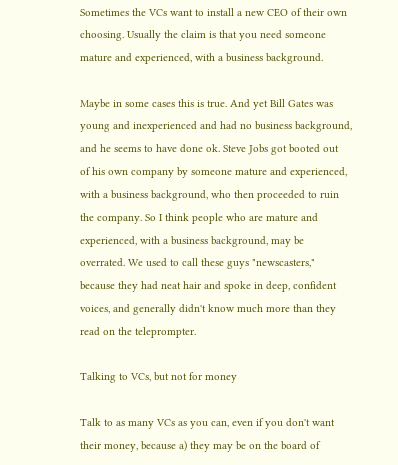Sometimes the VCs want to install a new CEO of their own
choosing. Usually the claim is that you need someone
mature and experienced, with a business background.

Maybe in some cases this is true. And yet Bill Gates was
young and inexperienced and had no business background,
and he seems to have done ok. Steve Jobs got booted out
of his own company by someone mature and experienced,
with a business background, who then proceeded to ruin
the company. So I think people who are mature and
experienced, with a business background, may be
overrated. We used to call these guys "newscasters,"
because they had neat hair and spoke in deep, confident
voices, and generally didn't know much more than they
read on the teleprompter.

Talking to VCs, but not for money

Talk to as many VCs as you can, even if you don't want
their money, because a) they may be on the board of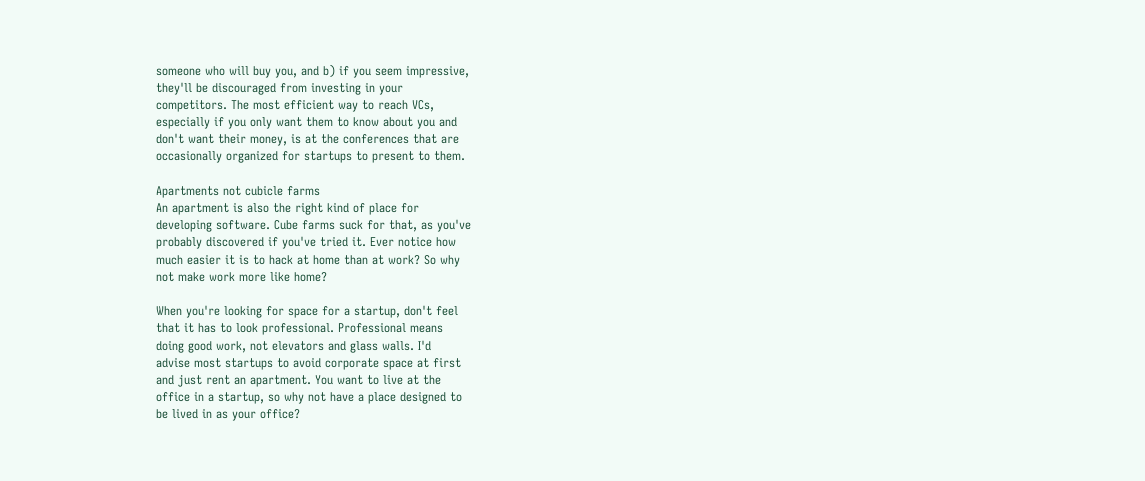someone who will buy you, and b) if you seem impressive,
they'll be discouraged from investing in your
competitors. The most efficient way to reach VCs,
especially if you only want them to know about you and
don't want their money, is at the conferences that are
occasionally organized for startups to present to them.

Apartments not cubicle farms
An apartment is also the right kind of place for
developing software. Cube farms suck for that, as you've
probably discovered if you've tried it. Ever notice how
much easier it is to hack at home than at work? So why
not make work more like home?

When you're looking for space for a startup, don't feel
that it has to look professional. Professional means
doing good work, not elevators and glass walls. I'd
advise most startups to avoid corporate space at first
and just rent an apartment. You want to live at the
office in a startup, so why not have a place designed to
be lived in as your office?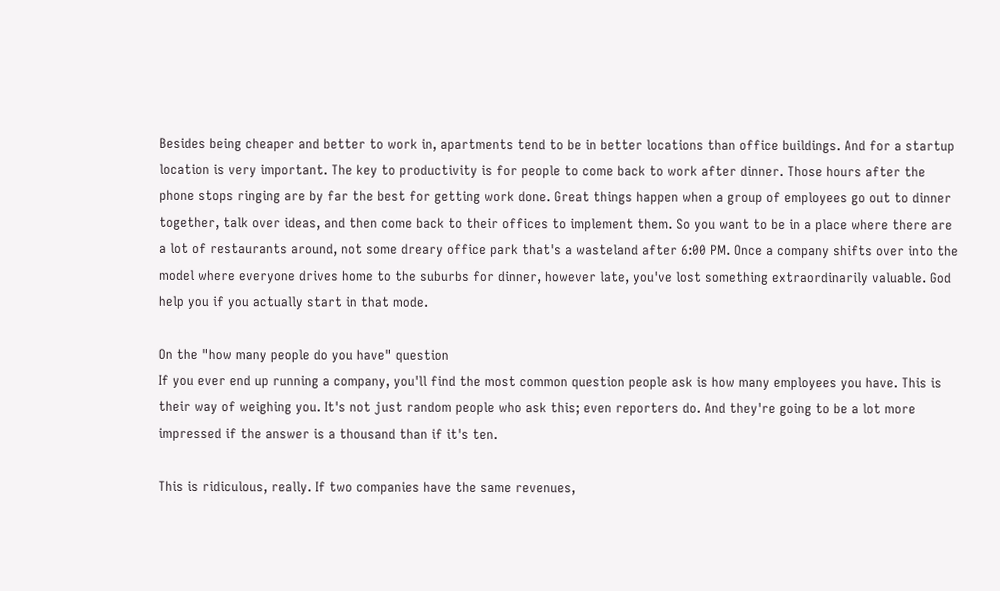Besides being cheaper and better to work in, apartments tend to be in better locations than office buildings. And for a startup location is very important. The key to productivity is for people to come back to work after dinner. Those hours after the phone stops ringing are by far the best for getting work done. Great things happen when a group of employees go out to dinner together, talk over ideas, and then come back to their offices to implement them. So you want to be in a place where there are a lot of restaurants around, not some dreary office park that's a wasteland after 6:00 PM. Once a company shifts over into the model where everyone drives home to the suburbs for dinner, however late, you've lost something extraordinarily valuable. God help you if you actually start in that mode.

On the "how many people do you have" question
If you ever end up running a company, you'll find the most common question people ask is how many employees you have. This is their way of weighing you. It's not just random people who ask this; even reporters do. And they're going to be a lot more impressed if the answer is a thousand than if it's ten.

This is ridiculous, really. If two companies have the same revenues,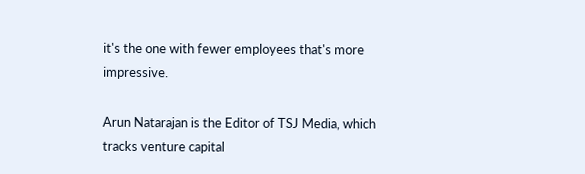it's the one with fewer employees that's more impressive.

Arun Natarajan is the Editor of TSJ Media, which tracks venture capital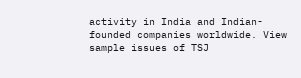activity in India and Indian-founded companies worldwide. View sample issues of TSJ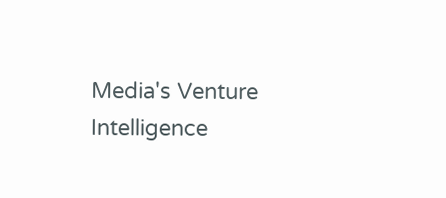Media's Venture Intelligence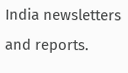India newsletters and reports.